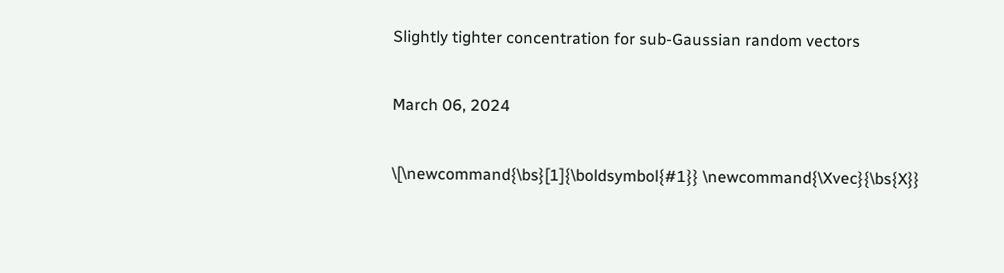Slightly tighter concentration for sub-Gaussian random vectors

March 06, 2024

\[\newcommand{\bs}[1]{\boldsymbol{#1}} \newcommand{\Xvec}{\bs{X}}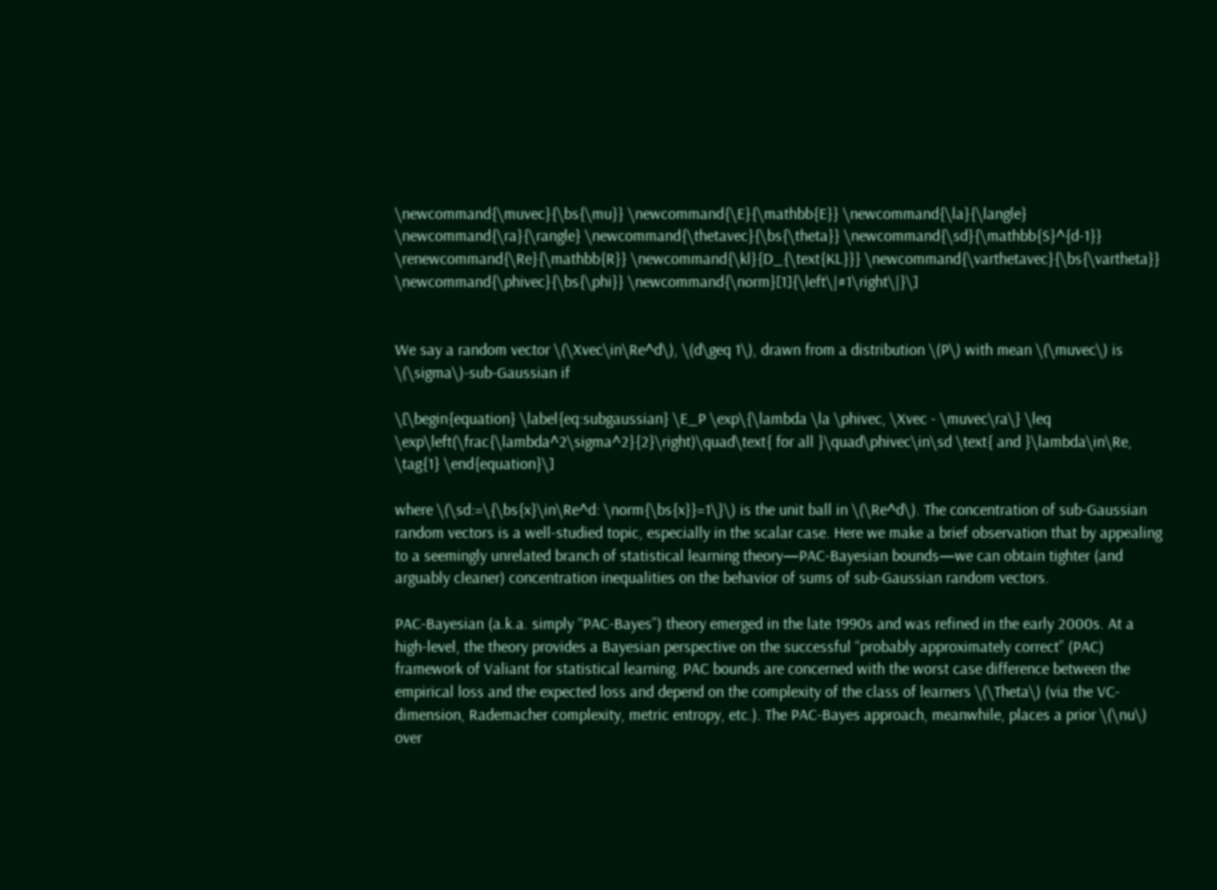\newcommand{\muvec}{\bs{\mu}} \newcommand{\E}{\mathbb{E}} \newcommand{\la}{\langle} \newcommand{\ra}{\rangle} \newcommand{\thetavec}{\bs{\theta}} \newcommand{\sd}{\mathbb{S}^{d-1}} \renewcommand{\Re}{\mathbb{R}} \newcommand{\kl}{D_{\text{KL}}} \newcommand{\varthetavec}{\bs{\vartheta}} \newcommand{\phivec}{\bs{\phi}} \newcommand{\norm}[1]{\left\|#1\right\|}\]


We say a random vector \(\Xvec\in\Re^d\), \(d\geq 1\), drawn from a distribution \(P\) with mean \(\muvec\) is \(\sigma\)-sub-Gaussian if

\[\begin{equation} \label{eq:subgaussian} \E_P \exp\{\lambda \la \phivec, \Xvec - \muvec\ra\} \leq \exp\left(\frac{\lambda^2\sigma^2}{2}\right)\quad\text{ for all }\quad\phivec\in\sd \text{ and }\lambda\in\Re, \tag{1} \end{equation}\]

where \(\sd:=\{\bs{x}\in\Re^d: \norm{\bs{x}}=1\}\) is the unit ball in \(\Re^d\). The concentration of sub-Gaussian random vectors is a well-studied topic, especially in the scalar case. Here we make a brief observation that by appealing to a seemingly unrelated branch of statistical learning theory—PAC-Bayesian bounds—we can obtain tighter (and arguably cleaner) concentration inequalities on the behavior of sums of sub-Gaussian random vectors.

PAC-Bayesian (a.k.a. simply “PAC-Bayes”) theory emerged in the late 1990s and was refined in the early 2000s. At a high-level, the theory provides a Bayesian perspective on the successful “probably approximately correct” (PAC) framework of Valiant for statistical learning. PAC bounds are concerned with the worst case difference between the empirical loss and the expected loss and depend on the complexity of the class of learners \(\Theta\) (via the VC-dimension, Rademacher complexity, metric entropy, etc.). The PAC-Bayes approach, meanwhile, places a prior \(\nu\) over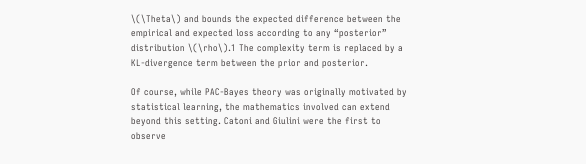\(\Theta\) and bounds the expected difference between the empirical and expected loss according to any “posterior” distribution \(\rho\).1 The complexity term is replaced by a KL-divergence term between the prior and posterior.

Of course, while PAC-Bayes theory was originally motivated by statistical learning, the mathematics involved can extend beyond this setting. Catoni and Giulini were the first to observe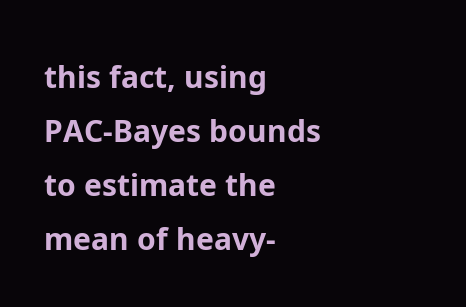this fact, using PAC-Bayes bounds to estimate the mean of heavy-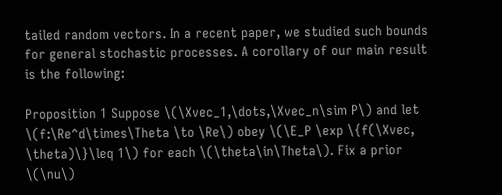tailed random vectors. In a recent paper, we studied such bounds for general stochastic processes. A corollary of our main result is the following:

Proposition 1 Suppose \(\Xvec_1,\dots,\Xvec_n\sim P\) and let \(f:\Re^d\times\Theta \to \Re\) obey \(\E_P \exp \{f(\Xvec, \theta)\}\leq 1\) for each \(\theta\in\Theta\). Fix a prior \(\nu\)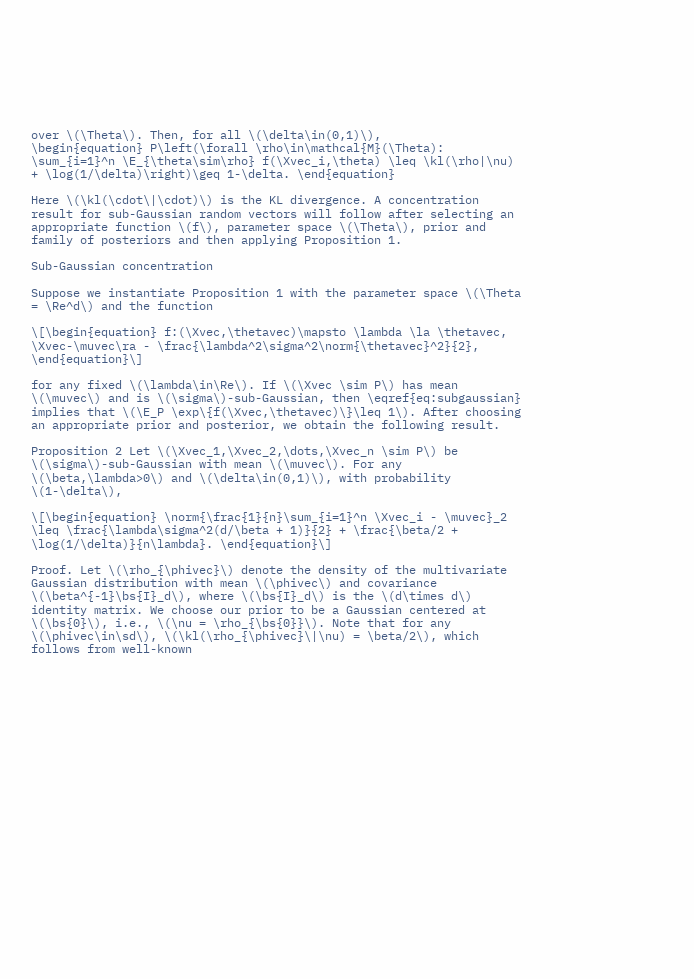over \(\Theta\). Then, for all \(\delta\in(0,1)\),
\begin{equation} P\left(\forall \rho\in\mathcal{M}(\Theta): \sum_{i=1}^n \E_{\theta\sim\rho} f(\Xvec_i,\theta) \leq \kl(\rho|\nu) + \log(1/\delta)\right)\geq 1-\delta. \end{equation}

Here \(\kl(\cdot\|\cdot)\) is the KL divergence. A concentration result for sub-Gaussian random vectors will follow after selecting an appropriate function \(f\), parameter space \(\Theta\), prior and family of posteriors and then applying Proposition 1.

Sub-Gaussian concentration

Suppose we instantiate Proposition 1 with the parameter space \(\Theta = \Re^d\) and the function

\[\begin{equation} f:(\Xvec,\thetavec)\mapsto \lambda \la \thetavec, \Xvec-\muvec\ra - \frac{\lambda^2\sigma^2\norm{\thetavec}^2}{2}, \end{equation}\]

for any fixed \(\lambda\in\Re\). If \(\Xvec \sim P\) has mean \(\muvec\) and is \(\sigma\)-sub-Gaussian, then \eqref{eq:subgaussian} implies that \(\E_P \exp\{f(\Xvec,\thetavec)\}\leq 1\). After choosing an appropriate prior and posterior, we obtain the following result.

Proposition 2 Let \(\Xvec_1,\Xvec_2,\dots,\Xvec_n \sim P\) be \(\sigma\)-sub-Gaussian with mean \(\muvec\). For any \(\beta,\lambda>0\) and \(\delta\in(0,1)\), with probability \(1-\delta\),

\[\begin{equation} \norm{\frac{1}{n}\sum_{i=1}^n \Xvec_i - \muvec}_2 \leq \frac{\lambda\sigma^2(d/\beta + 1)}{2} + \frac{\beta/2 + \log(1/\delta)}{n\lambda}. \end{equation}\]

Proof. Let \(\rho_{\phivec}\) denote the density of the multivariate Gaussian distribution with mean \(\phivec\) and covariance \(\beta^{-1}\bs{I}_d\), where \(\bs{I}_d\) is the \(d\times d\) identity matrix. We choose our prior to be a Gaussian centered at \(\bs{0}\), i.e., \(\nu = \rho_{\bs{0}}\). Note that for any \(\phivec\in\sd\), \(\kl(\rho_{\phivec}\|\nu) = \beta/2\), which follows from well-known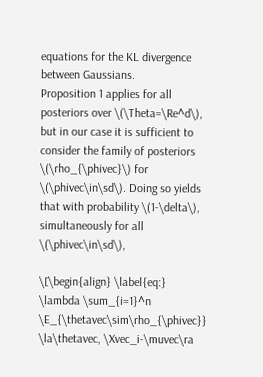equations for the KL divergence between Gaussians.
Proposition 1 applies for all posteriors over \(\Theta=\Re^d\), but in our case it is sufficient to consider the family of posteriors \(\rho_{\phivec}\) for \(\phivec\in\sd\). Doing so yields that with probability \(1-\delta\), simultaneously for all \(\phivec\in\sd\),

\[\begin{align} \label{eq:} \lambda \sum_{i=1}^n \E_{\thetavec\sim\rho_{\phivec}} \la\thetavec, \Xvec_i-\muvec\ra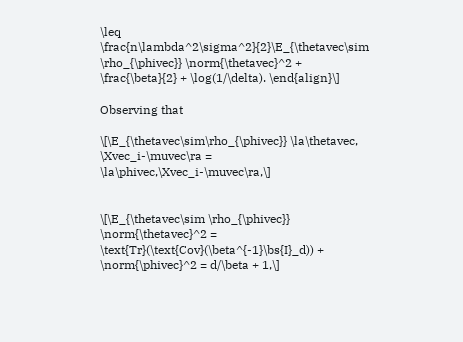\leq \frac{n\lambda^2\sigma^2}{2}\E_{\thetavec\sim \rho_{\phivec}} \norm{\thetavec}^2 + \frac{\beta}{2} + \log(1/\delta). \end{align}\]

Observing that

\[\E_{\thetavec\sim\rho_{\phivec}} \la\thetavec, \Xvec_i-\muvec\ra = \la\phivec,\Xvec_i-\muvec\ra,\]


\[\E_{\thetavec\sim \rho_{\phivec}} \norm{\thetavec}^2 = \text{Tr}(\text{Cov}(\beta^{-1}\bs{I}_d)) + \norm{\phivec}^2 = d/\beta + 1,\]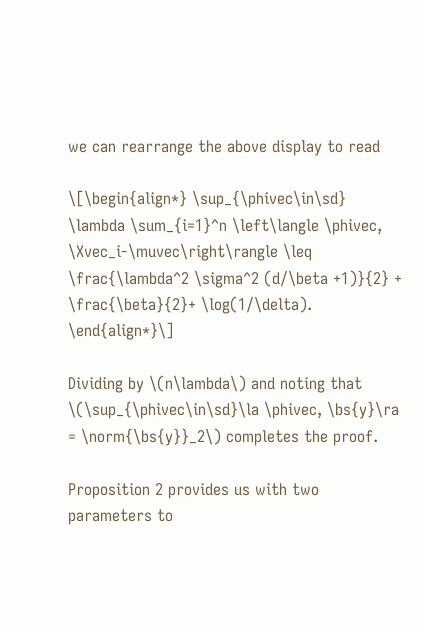we can rearrange the above display to read

\[\begin{align*} \sup_{\phivec\in\sd} \lambda \sum_{i=1}^n \left\langle \phivec, \Xvec_i-\muvec\right\rangle \leq \frac{\lambda^2 \sigma^2 (d/\beta +1)}{2} + \frac{\beta}{2}+ \log(1/\delta). \end{align*}\]

Dividing by \(n\lambda\) and noting that \(\sup_{\phivec\in\sd}\la \phivec, \bs{y}\ra = \norm{\bs{y}}_2\) completes the proof.

Proposition 2 provides us with two parameters to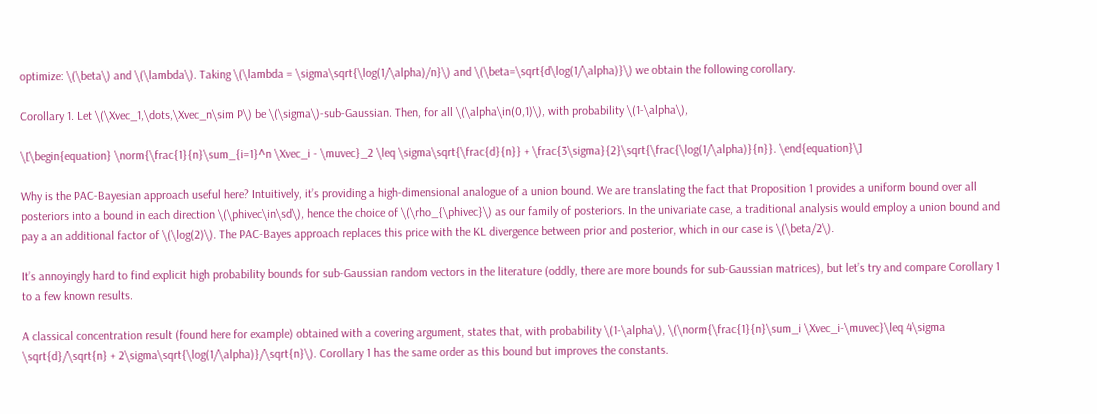optimize: \(\beta\) and \(\lambda\). Taking \(\lambda = \sigma\sqrt{\log(1/\alpha)/n}\) and \(\beta=\sqrt{d\log(1/\alpha)}\) we obtain the following corollary.

Corollary 1. Let \(\Xvec_1,\dots,\Xvec_n\sim P\) be \(\sigma\)-sub-Gaussian. Then, for all \(\alpha\in(0,1)\), with probability \(1-\alpha\),

\[\begin{equation} \norm{\frac{1}{n}\sum_{i=1}^n \Xvec_i - \muvec}_2 \leq \sigma\sqrt{\frac{d}{n}} + \frac{3\sigma}{2}\sqrt{\frac{\log(1/\alpha)}{n}}. \end{equation}\]

Why is the PAC-Bayesian approach useful here? Intuitively, it’s providing a high-dimensional analogue of a union bound. We are translating the fact that Proposition 1 provides a uniform bound over all posteriors into a bound in each direction \(\phivec\in\sd\), hence the choice of \(\rho_{\phivec}\) as our family of posteriors. In the univariate case, a traditional analysis would employ a union bound and pay a an additional factor of \(\log(2)\). The PAC-Bayes approach replaces this price with the KL divergence between prior and posterior, which in our case is \(\beta/2\).

It’s annoyingly hard to find explicit high probability bounds for sub-Gaussian random vectors in the literature (oddly, there are more bounds for sub-Gaussian matrices), but let’s try and compare Corollary 1 to a few known results.

A classical concentration result (found here for example) obtained with a covering argument, states that, with probability \(1-\alpha\), \(\norm{\frac{1}{n}\sum_i \Xvec_i-\muvec}\leq 4\sigma \sqrt{d}/\sqrt{n} + 2\sigma\sqrt{\log(1/\alpha)}/\sqrt{n}\). Corollary 1 has the same order as this bound but improves the constants.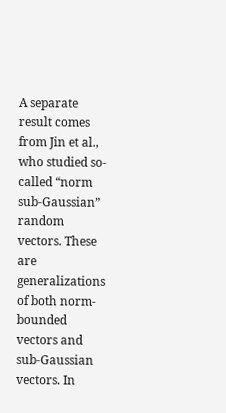A separate result comes from Jin et al., who studied so-called “norm sub-Gaussian” random vectors. These are generalizations of both norm-bounded vectors and sub-Gaussian vectors. In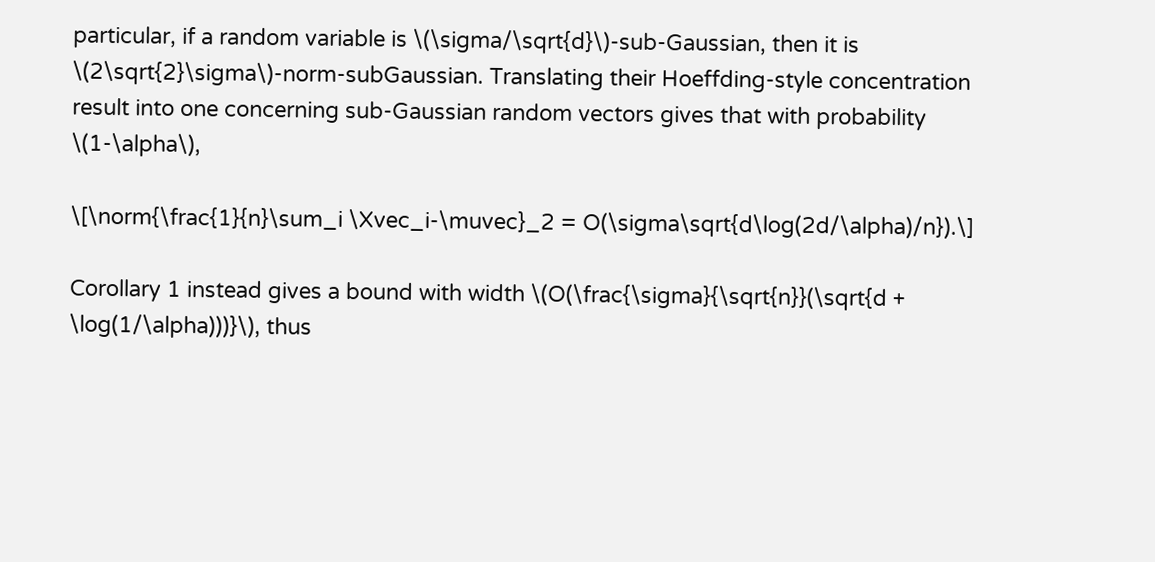particular, if a random variable is \(\sigma/\sqrt{d}\)-sub-Gaussian, then it is \(2\sqrt{2}\sigma\)-norm-subGaussian. Translating their Hoeffding-style concentration result into one concerning sub-Gaussian random vectors gives that with probability \(1-\alpha\),

\[\norm{\frac{1}{n}\sum_i \Xvec_i-\muvec}_2 = O(\sigma\sqrt{d\log(2d/\alpha)/n}).\]

Corollary 1 instead gives a bound with width \(O(\frac{\sigma}{\sqrt{n}}(\sqrt{d + \log(1/\alpha)))}\), thus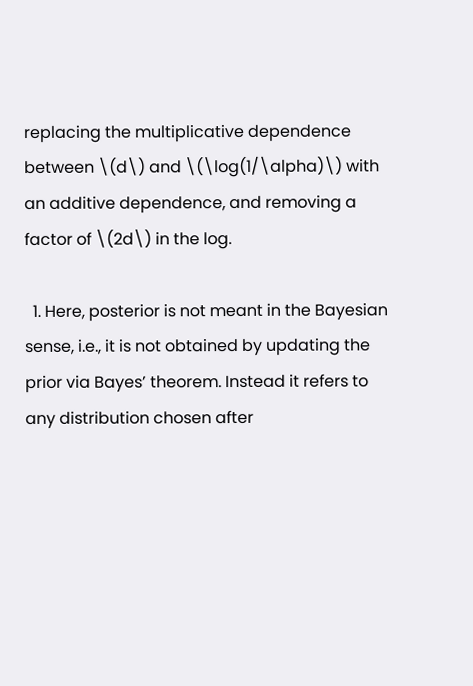replacing the multiplicative dependence between \(d\) and \(\log(1/\alpha)\) with an additive dependence, and removing a factor of \(2d\) in the log.

  1. Here, posterior is not meant in the Bayesian sense, i.e., it is not obtained by updating the prior via Bayes’ theorem. Instead it refers to any distribution chosen after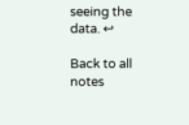seeing the data. ↩

Back to all notes